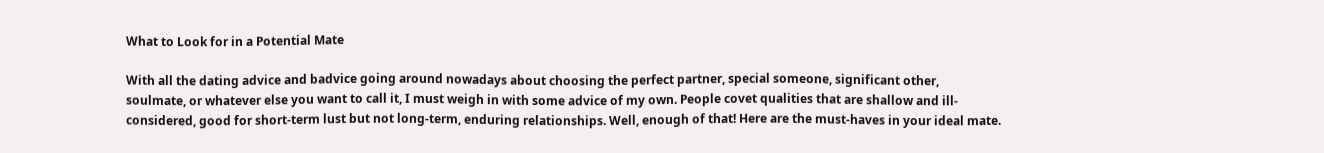What to Look for in a Potential Mate

With all the dating advice and badvice going around nowadays about choosing the perfect partner, special someone, significant other, soulmate, or whatever else you want to call it, I must weigh in with some advice of my own. People covet qualities that are shallow and ill-considered, good for short-term lust but not long-term, enduring relationships. Well, enough of that! Here are the must-haves in your ideal mate.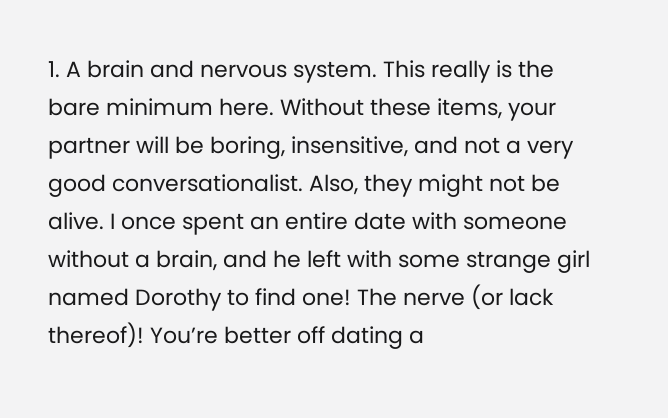1. A brain and nervous system. This really is the bare minimum here. Without these items, your partner will be boring, insensitive, and not a very good conversationalist. Also, they might not be alive. I once spent an entire date with someone without a brain, and he left with some strange girl named Dorothy to find one! The nerve (or lack thereof)! You’re better off dating a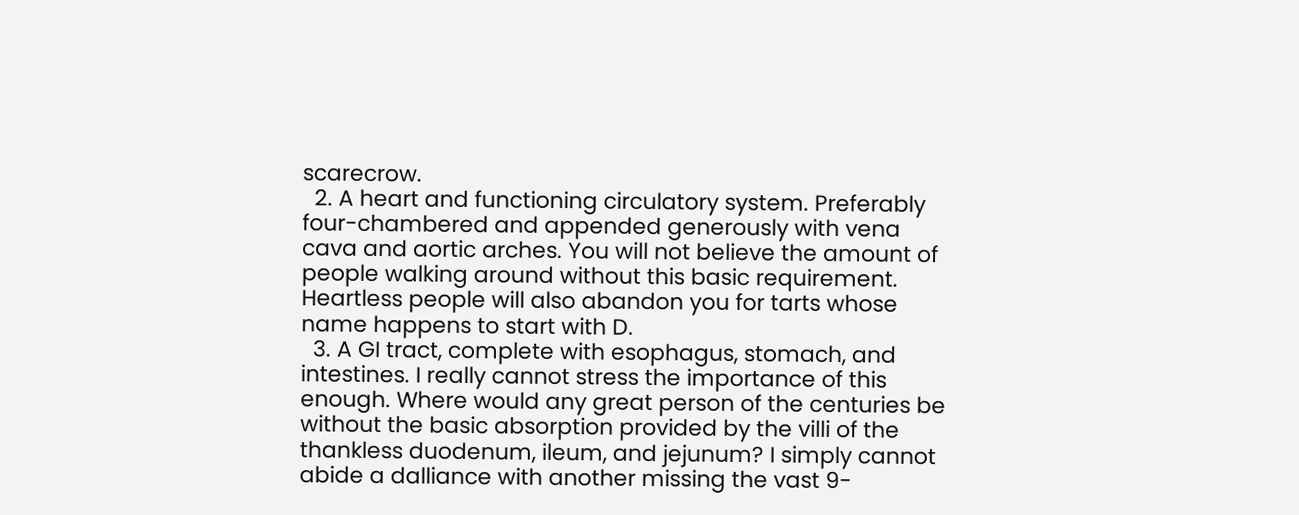scarecrow.
  2. A heart and functioning circulatory system. Preferably four-chambered and appended generously with vena cava and aortic arches. You will not believe the amount of people walking around without this basic requirement. Heartless people will also abandon you for tarts whose name happens to start with D.
  3. A GI tract, complete with esophagus, stomach, and intestines. I really cannot stress the importance of this enough. Where would any great person of the centuries be without the basic absorption provided by the villi of the thankless duodenum, ileum, and jejunum? I simply cannot abide a dalliance with another missing the vast 9-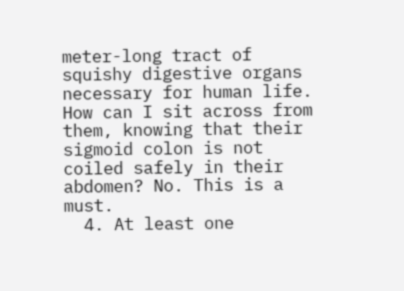meter-long tract of squishy digestive organs necessary for human life. How can I sit across from them, knowing that their sigmoid colon is not coiled safely in their abdomen? No. This is a must.
  4. At least one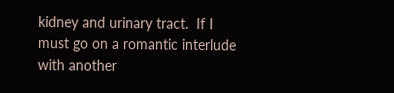kidney and urinary tract.  If I must go on a romantic interlude with another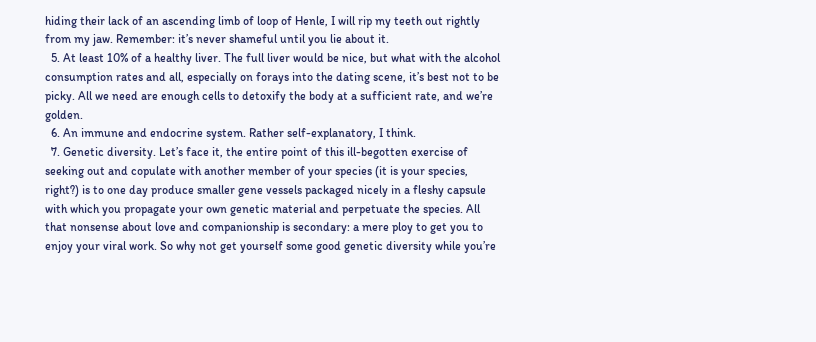hiding their lack of an ascending limb of loop of Henle, I will rip my teeth out rightly from my jaw. Remember: it’s never shameful until you lie about it.
  5. At least 10% of a healthy liver. The full liver would be nice, but what with the alcohol consumption rates and all, especially on forays into the dating scene, it’s best not to be picky. All we need are enough cells to detoxify the body at a sufficient rate, and we’re golden.
  6. An immune and endocrine system. Rather self-explanatory, I think.
  7. Genetic diversity. Let’s face it, the entire point of this ill-begotten exercise of seeking out and copulate with another member of your species (it is your species, right?) is to one day produce smaller gene vessels packaged nicely in a fleshy capsule with which you propagate your own genetic material and perpetuate the species. All that nonsense about love and companionship is secondary: a mere ploy to get you to enjoy your viral work. So why not get yourself some good genetic diversity while you’re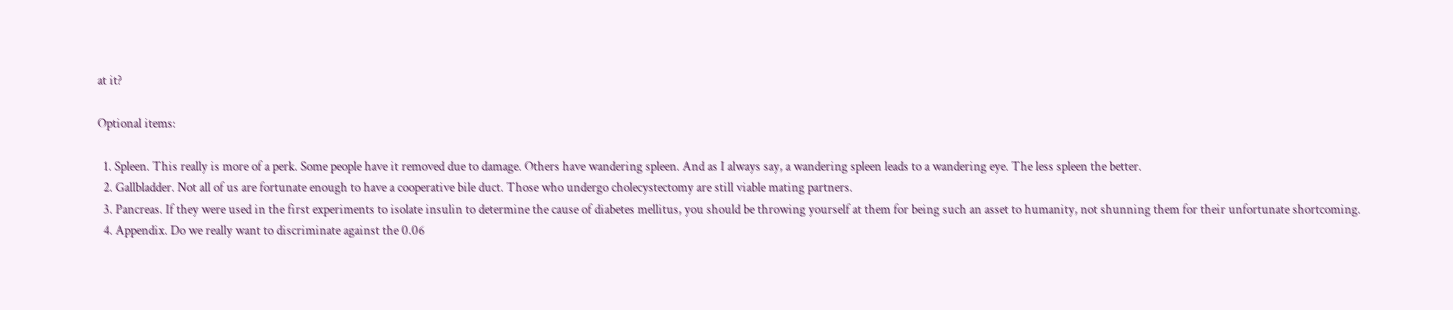at it?

Optional items:

  1. Spleen. This really is more of a perk. Some people have it removed due to damage. Others have wandering spleen. And as I always say, a wandering spleen leads to a wandering eye. The less spleen the better.
  2. Gallbladder. Not all of us are fortunate enough to have a cooperative bile duct. Those who undergo cholecystectomy are still viable mating partners.
  3. Pancreas. If they were used in the first experiments to isolate insulin to determine the cause of diabetes mellitus, you should be throwing yourself at them for being such an asset to humanity, not shunning them for their unfortunate shortcoming.
  4. Appendix. Do we really want to discriminate against the 0.06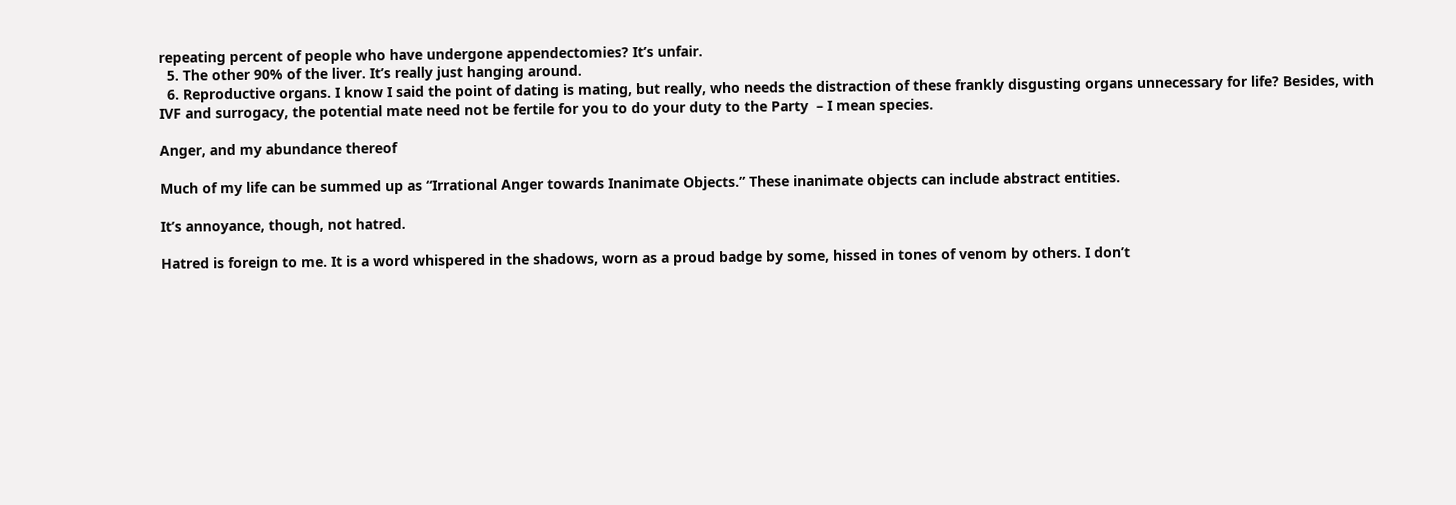repeating percent of people who have undergone appendectomies? It’s unfair.
  5. The other 90% of the liver. It’s really just hanging around.
  6. Reproductive organs. I know I said the point of dating is mating, but really, who needs the distraction of these frankly disgusting organs unnecessary for life? Besides, with IVF and surrogacy, the potential mate need not be fertile for you to do your duty to the Party  – I mean species.

Anger, and my abundance thereof

Much of my life can be summed up as “Irrational Anger towards Inanimate Objects.” These inanimate objects can include abstract entities.

It’s annoyance, though, not hatred.

Hatred is foreign to me. It is a word whispered in the shadows, worn as a proud badge by some, hissed in tones of venom by others. I don’t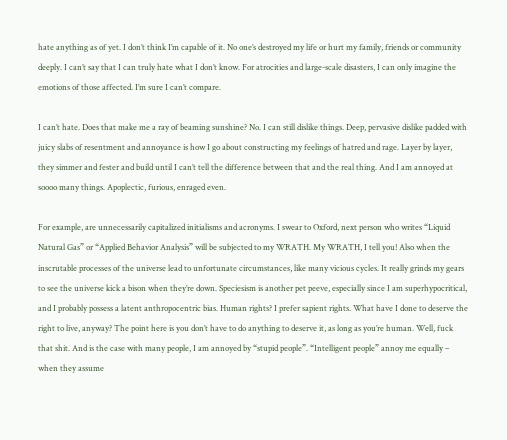hate anything as of yet. I don’t think I’m capable of it. No one’s destroyed my life or hurt my family, friends or community deeply. I can’t say that I can truly hate what I don’t know. For atrocities and large-scale disasters, I can only imagine the emotions of those affected. I’m sure I can’t compare.

I can’t hate. Does that make me a ray of beaming sunshine? No. I can still dislike things. Deep, pervasive dislike padded with juicy slabs of resentment and annoyance is how I go about constructing my feelings of hatred and rage. Layer by layer, they simmer and fester and build until I can’t tell the difference between that and the real thing. And I am annoyed at soooo many things. Apoplectic, furious, enraged even.

For example, are unnecessarily capitalized initialisms and acronyms. I swear to Oxford, next person who writes “Liquid Natural Gas” or “Applied Behavior Analysis” will be subjected to my WRATH. My WRATH, I tell you! Also when the inscrutable processes of the universe lead to unfortunate circumstances, like many vicious cycles. It really grinds my gears to see the universe kick a bison when they’re down. Speciesism is another pet peeve, especially since I am superhypocritical, and I probably possess a latent anthropocentric bias. Human rights? I prefer sapient rights. What have I done to deserve the right to live, anyway? The point here is you don’t have to do anything to deserve it, as long as you’re human. Well, fuck that shit. And is the case with many people, I am annoyed by “stupid people”. “Intelligent people” annoy me equally – when they assume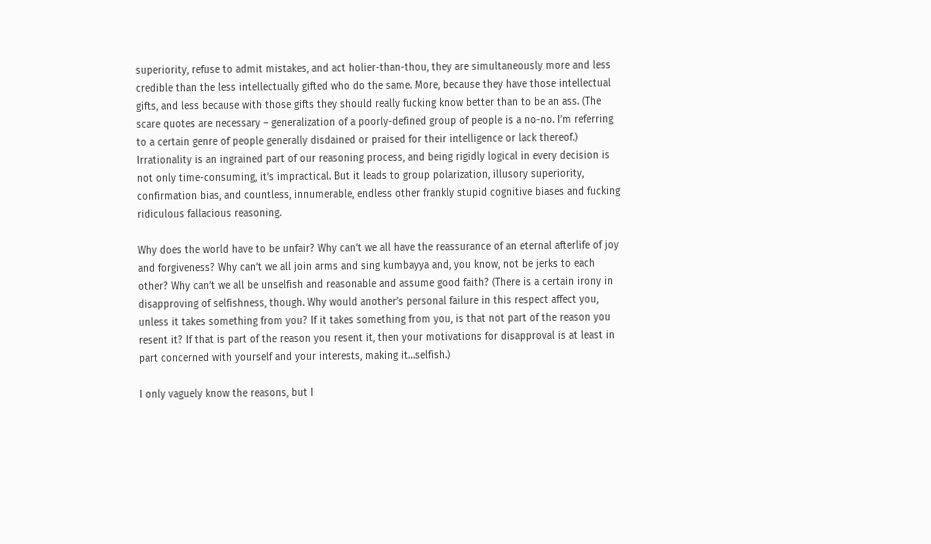superiority, refuse to admit mistakes, and act holier-than-thou, they are simultaneously more and less credible than the less intellectually gifted who do the same. More, because they have those intellectual gifts, and less because with those gifts they should really fucking know better than to be an ass. (The scare quotes are necessary – generalization of a poorly-defined group of people is a no-no. I’m referring to a certain genre of people generally disdained or praised for their intelligence or lack thereof.) Irrationality is an ingrained part of our reasoning process, and being rigidly logical in every decision is not only time-consuming, it’s impractical. But it leads to group polarization, illusory superiority, confirmation bias, and countless, innumerable, endless other frankly stupid cognitive biases and fucking ridiculous fallacious reasoning.

Why does the world have to be unfair? Why can’t we all have the reassurance of an eternal afterlife of joy and forgiveness? Why can’t we all join arms and sing kumbayya and, you know, not be jerks to each other? Why can’t we all be unselfish and reasonable and assume good faith? (There is a certain irony in disapproving of selfishness, though. Why would another’s personal failure in this respect affect you, unless it takes something from you? If it takes something from you, is that not part of the reason you resent it? If that is part of the reason you resent it, then your motivations for disapproval is at least in part concerned with yourself and your interests, making it…selfish.)

I only vaguely know the reasons, but I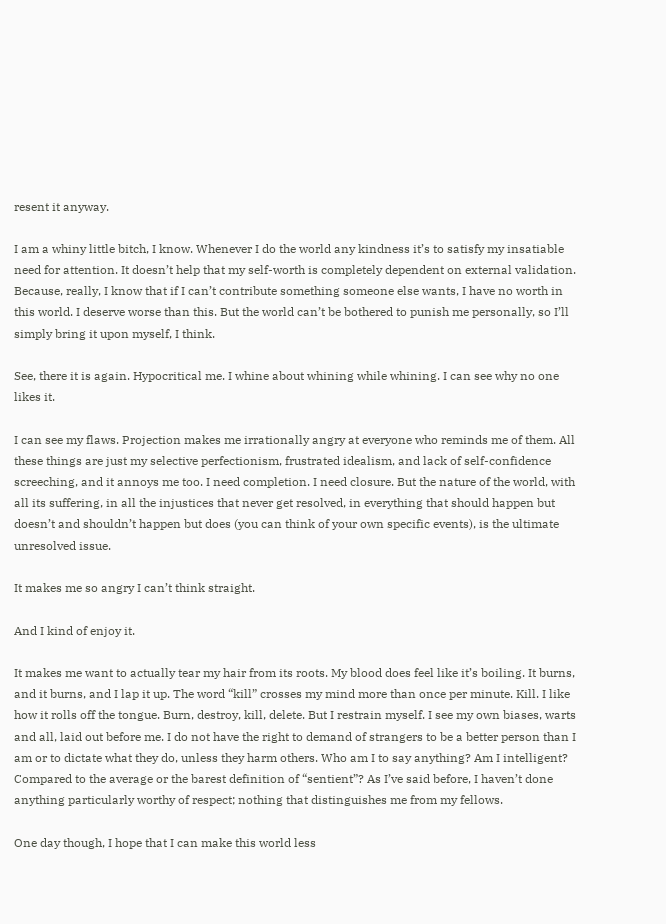resent it anyway.

I am a whiny little bitch, I know. Whenever I do the world any kindness it’s to satisfy my insatiable need for attention. It doesn’t help that my self-worth is completely dependent on external validation. Because, really, I know that if I can’t contribute something someone else wants, I have no worth in this world. I deserve worse than this. But the world can’t be bothered to punish me personally, so I’ll simply bring it upon myself, I think.

See, there it is again. Hypocritical me. I whine about whining while whining. I can see why no one likes it.

I can see my flaws. Projection makes me irrationally angry at everyone who reminds me of them. All these things are just my selective perfectionism, frustrated idealism, and lack of self-confidence screeching, and it annoys me too. I need completion. I need closure. But the nature of the world, with all its suffering, in all the injustices that never get resolved, in everything that should happen but doesn’t and shouldn’t happen but does (you can think of your own specific events), is the ultimate unresolved issue.

It makes me so angry I can’t think straight.

And I kind of enjoy it.

It makes me want to actually tear my hair from its roots. My blood does feel like it’s boiling. It burns, and it burns, and I lap it up. The word “kill” crosses my mind more than once per minute. Kill. I like how it rolls off the tongue. Burn, destroy, kill, delete. But I restrain myself. I see my own biases, warts and all, laid out before me. I do not have the right to demand of strangers to be a better person than I am or to dictate what they do, unless they harm others. Who am I to say anything? Am I intelligent? Compared to the average or the barest definition of “sentient”? As I’ve said before, I haven’t done anything particularly worthy of respect; nothing that distinguishes me from my fellows.

One day though, I hope that I can make this world less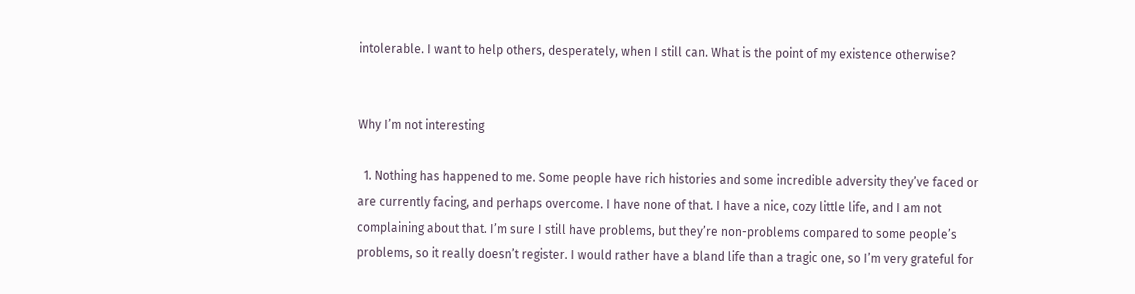intolerable. I want to help others, desperately, when I still can. What is the point of my existence otherwise?


Why I’m not interesting

  1. Nothing has happened to me. Some people have rich histories and some incredible adversity they’ve faced or are currently facing, and perhaps overcome. I have none of that. I have a nice, cozy little life, and I am not complaining about that. I’m sure I still have problems, but they’re non-problems compared to some people’s problems, so it really doesn’t register. I would rather have a bland life than a tragic one, so I’m very grateful for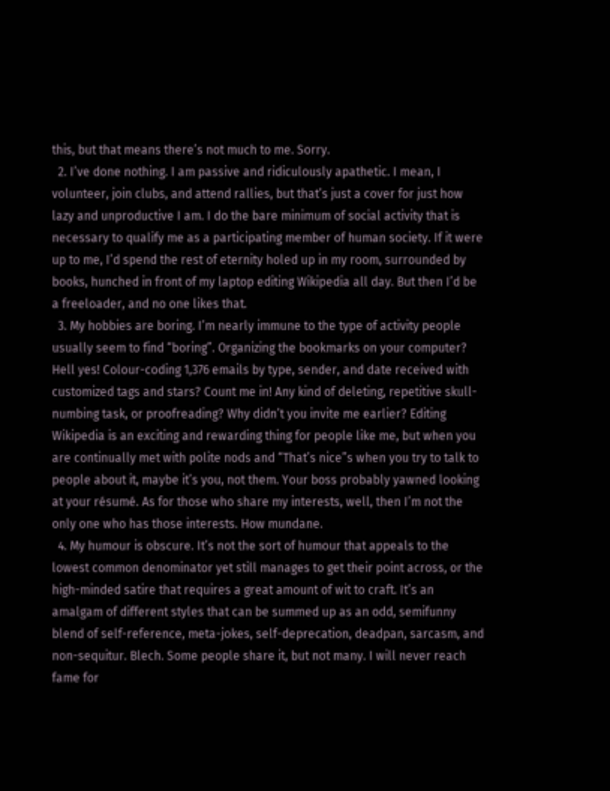this, but that means there’s not much to me. Sorry.
  2. I’ve done nothing. I am passive and ridiculously apathetic. I mean, I volunteer, join clubs, and attend rallies, but that’s just a cover for just how lazy and unproductive I am. I do the bare minimum of social activity that is necessary to qualify me as a participating member of human society. If it were up to me, I’d spend the rest of eternity holed up in my room, surrounded by books, hunched in front of my laptop editing Wikipedia all day. But then I’d be a freeloader, and no one likes that.
  3. My hobbies are boring. I’m nearly immune to the type of activity people usually seem to find “boring”. Organizing the bookmarks on your computer? Hell yes! Colour-coding 1,376 emails by type, sender, and date received with customized tags and stars? Count me in! Any kind of deleting, repetitive skull-numbing task, or proofreading? Why didn’t you invite me earlier? Editing Wikipedia is an exciting and rewarding thing for people like me, but when you are continually met with polite nods and “That’s nice”s when you try to talk to people about it, maybe it’s you, not them. Your boss probably yawned looking at your résumé. As for those who share my interests, well, then I’m not the only one who has those interests. How mundane.
  4. My humour is obscure. It’s not the sort of humour that appeals to the lowest common denominator yet still manages to get their point across, or the high-minded satire that requires a great amount of wit to craft. It’s an amalgam of different styles that can be summed up as an odd, semifunny blend of self-reference, meta-jokes, self-deprecation, deadpan, sarcasm, and non-sequitur. Blech. Some people share it, but not many. I will never reach fame for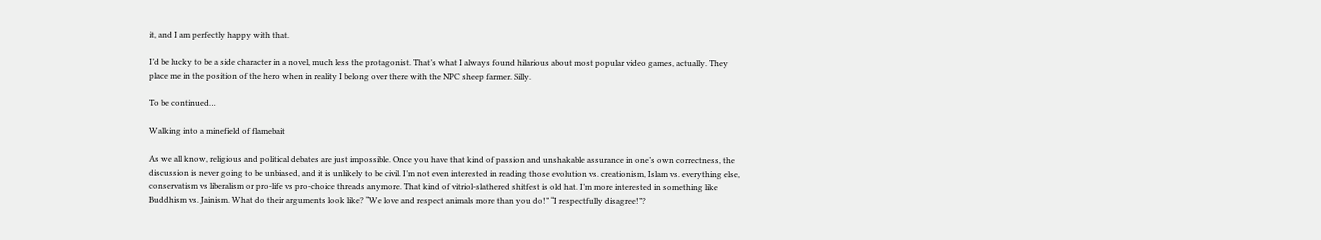it, and I am perfectly happy with that.

I’d be lucky to be a side character in a novel, much less the protagonist. That’s what I always found hilarious about most popular video games, actually. They place me in the position of the hero when in reality I belong over there with the NPC sheep farmer. Silly.

To be continued…

Walking into a minefield of flamebait

As we all know, religious and political debates are just impossible. Once you have that kind of passion and unshakable assurance in one’s own correctness, the discussion is never going to be unbiased, and it is unlikely to be civil. I’m not even interested in reading those evolution vs. creationism, Islam vs. everything else, conservatism vs liberalism or pro-life vs pro-choice threads anymore. That kind of vitriol-slathered shitfest is old hat. I’m more interested in something like Buddhism vs. Jainism. What do their arguments look like? “We love and respect animals more than you do!” “I respectfully disagree!”?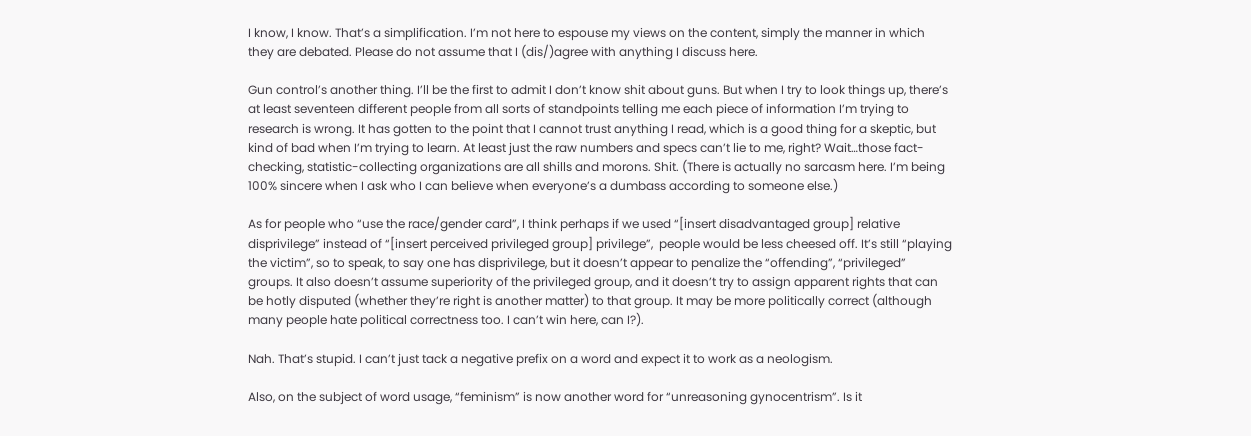I know, I know. That’s a simplification. I’m not here to espouse my views on the content, simply the manner in which they are debated. Please do not assume that I (dis/)agree with anything I discuss here.

Gun control’s another thing. I’ll be the first to admit I don’t know shit about guns. But when I try to look things up, there’s at least seventeen different people from all sorts of standpoints telling me each piece of information I’m trying to research is wrong. It has gotten to the point that I cannot trust anything I read, which is a good thing for a skeptic, but kind of bad when I’m trying to learn. At least just the raw numbers and specs can’t lie to me, right? Wait…those fact-checking, statistic-collecting organizations are all shills and morons. Shit. (There is actually no sarcasm here. I’m being 100% sincere when I ask who I can believe when everyone’s a dumbass according to someone else.)

As for people who “use the race/gender card”, I think perhaps if we used “[insert disadvantaged group] relative disprivilege” instead of “[insert perceived privileged group] privilege”,  people would be less cheesed off. It’s still “playing the victim”, so to speak, to say one has disprivilege, but it doesn’t appear to penalize the “offending”, “privileged” groups. It also doesn’t assume superiority of the privileged group, and it doesn’t try to assign apparent rights that can be hotly disputed (whether they’re right is another matter) to that group. It may be more politically correct (although many people hate political correctness too. I can’t win here, can I?).

Nah. That’s stupid. I can’t just tack a negative prefix on a word and expect it to work as a neologism.

Also, on the subject of word usage, “feminism” is now another word for “unreasoning gynocentrism”. Is it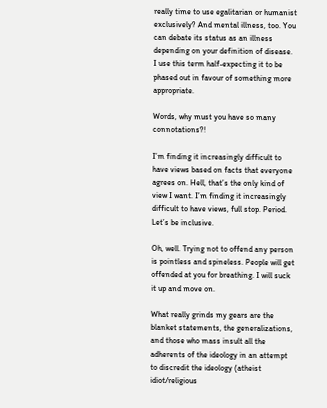really time to use egalitarian or humanist exclusively? And mental illness, too. You can debate its status as an illness depending on your definition of disease. I use this term half-expecting it to be phased out in favour of something more appropriate.

Words, why must you have so many connotations?!

I’m finding it increasingly difficult to have views based on facts that everyone agrees on. Hell, that’s the only kind of view I want. I’m finding it increasingly difficult to have views, full stop. Period. Let’s be inclusive.

Oh, well. Trying not to offend any person is pointless and spineless. People will get offended at you for breathing. I will suck it up and move on.

What really grinds my gears are the blanket statements, the generalizations, and those who mass insult all the adherents of the ideology in an attempt to discredit the ideology (atheist idiot/religious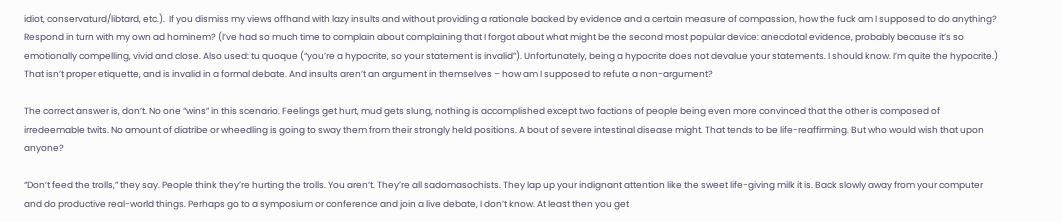idiot, conservaturd/libtard, etc.).  If you dismiss my views offhand with lazy insults and without providing a rationale backed by evidence and a certain measure of compassion, how the fuck am I supposed to do anything? Respond in turn with my own ad hominem? (I’ve had so much time to complain about complaining that I forgot about what might be the second most popular device: anecdotal evidence, probably because it’s so emotionally compelling, vivid and close. Also used: tu quoque (“you’re a hypocrite, so your statement is invalid”). Unfortunately, being a hypocrite does not devalue your statements. I should know. I’m quite the hypocrite.) That isn’t proper etiquette, and is invalid in a formal debate. And insults aren’t an argument in themselves – how am I supposed to refute a non-argument?

The correct answer is, don’t. No one “wins” in this scenario. Feelings get hurt, mud gets slung, nothing is accomplished except two factions of people being even more convinced that the other is composed of irredeemable twits. No amount of diatribe or wheedling is going to sway them from their strongly held positions. A bout of severe intestinal disease might. That tends to be life-reaffirming. But who would wish that upon anyone?

“Don’t feed the trolls,” they say. People think they’re hurting the trolls. You aren’t. They’re all sadomasochists. They lap up your indignant attention like the sweet life-giving milk it is. Back slowly away from your computer and do productive real-world things. Perhaps go to a symposium or conference and join a live debate, I don’t know. At least then you get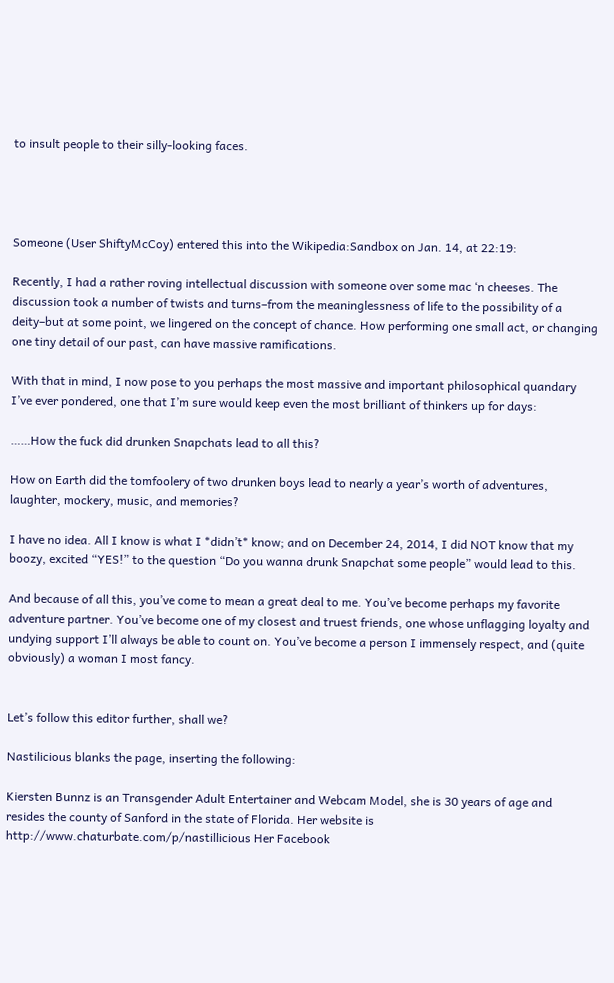to insult people to their silly-looking faces.




Someone (User ShiftyMcCoy) entered this into the Wikipedia:Sandbox on Jan. 14, at 22:19:

Recently, I had a rather roving intellectual discussion with someone over some mac ‘n cheeses. The discussion took a number of twists and turns–from the meaninglessness of life to the possibility of a deity–but at some point, we lingered on the concept of chance. How performing one small act, or changing one tiny detail of our past, can have massive ramifications.

With that in mind, I now pose to you perhaps the most massive and important philosophical quandary I’ve ever pondered, one that I’m sure would keep even the most brilliant of thinkers up for days:

……How the fuck did drunken Snapchats lead to all this?

How on Earth did the tomfoolery of two drunken boys lead to nearly a year’s worth of adventures, laughter, mockery, music, and memories?

I have no idea. All I know is what I *didn’t* know; and on December 24, 2014, I did NOT know that my boozy, excited “YES!” to the question “Do you wanna drunk Snapchat some people” would lead to this.

And because of all this, you’ve come to mean a great deal to me. You’ve become perhaps my favorite adventure partner. You’ve become one of my closest and truest friends, one whose unflagging loyalty and undying support I’ll always be able to count on. You’ve become a person I immensely respect, and (quite obviously) a woman I most fancy.


Let’s follow this editor further, shall we?

Nastilicious blanks the page, inserting the following:

Kiersten Bunnz is an Transgender Adult Entertainer and Webcam Model, she is 30 years of age and resides the county of Sanford in the state of Florida. Her website is http://www.chaturbate.com/p/nastillicious Her Facebook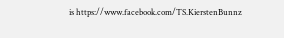is https://www.facebook.com/TS.KierstenBunnz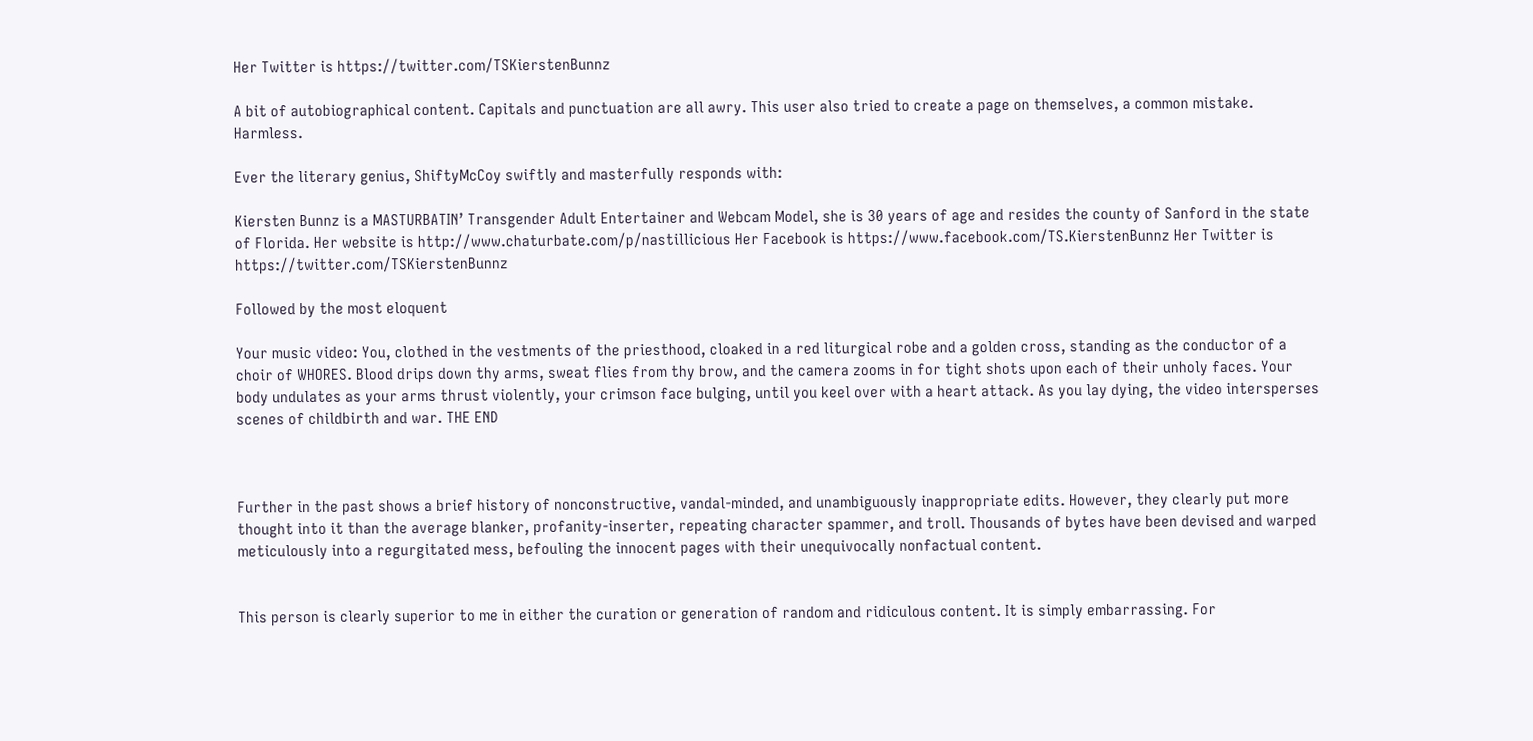Her Twitter is https://twitter.com/TSKierstenBunnz

A bit of autobiographical content. Capitals and punctuation are all awry. This user also tried to create a page on themselves, a common mistake. Harmless.

Ever the literary genius, ShiftyMcCoy swiftly and masterfully responds with:

Kiersten Bunnz is a MASTURBATIN’ Transgender Adult Entertainer and Webcam Model, she is 30 years of age and resides the county of Sanford in the state of Florida. Her website is http://www.chaturbate.com/p/nastillicious Her Facebook is https://www.facebook.com/TS.KierstenBunnz Her Twitter is https://twitter.com/TSKierstenBunnz

Followed by the most eloquent

Your music video: You, clothed in the vestments of the priesthood, cloaked in a red liturgical robe and a golden cross, standing as the conductor of a choir of WHORES. Blood drips down thy arms, sweat flies from thy brow, and the camera zooms in for tight shots upon each of their unholy faces. Your body undulates as your arms thrust violently, your crimson face bulging, until you keel over with a heart attack. As you lay dying, the video intersperses scenes of childbirth and war. THE END



Further in the past shows a brief history of nonconstructive, vandal-minded, and unambiguously inappropriate edits. However, they clearly put more thought into it than the average blanker, profanity-inserter, repeating character spammer, and troll. Thousands of bytes have been devised and warped meticulously into a regurgitated mess, befouling the innocent pages with their unequivocally nonfactual content.


This person is clearly superior to me in either the curation or generation of random and ridiculous content. It is simply embarrassing. For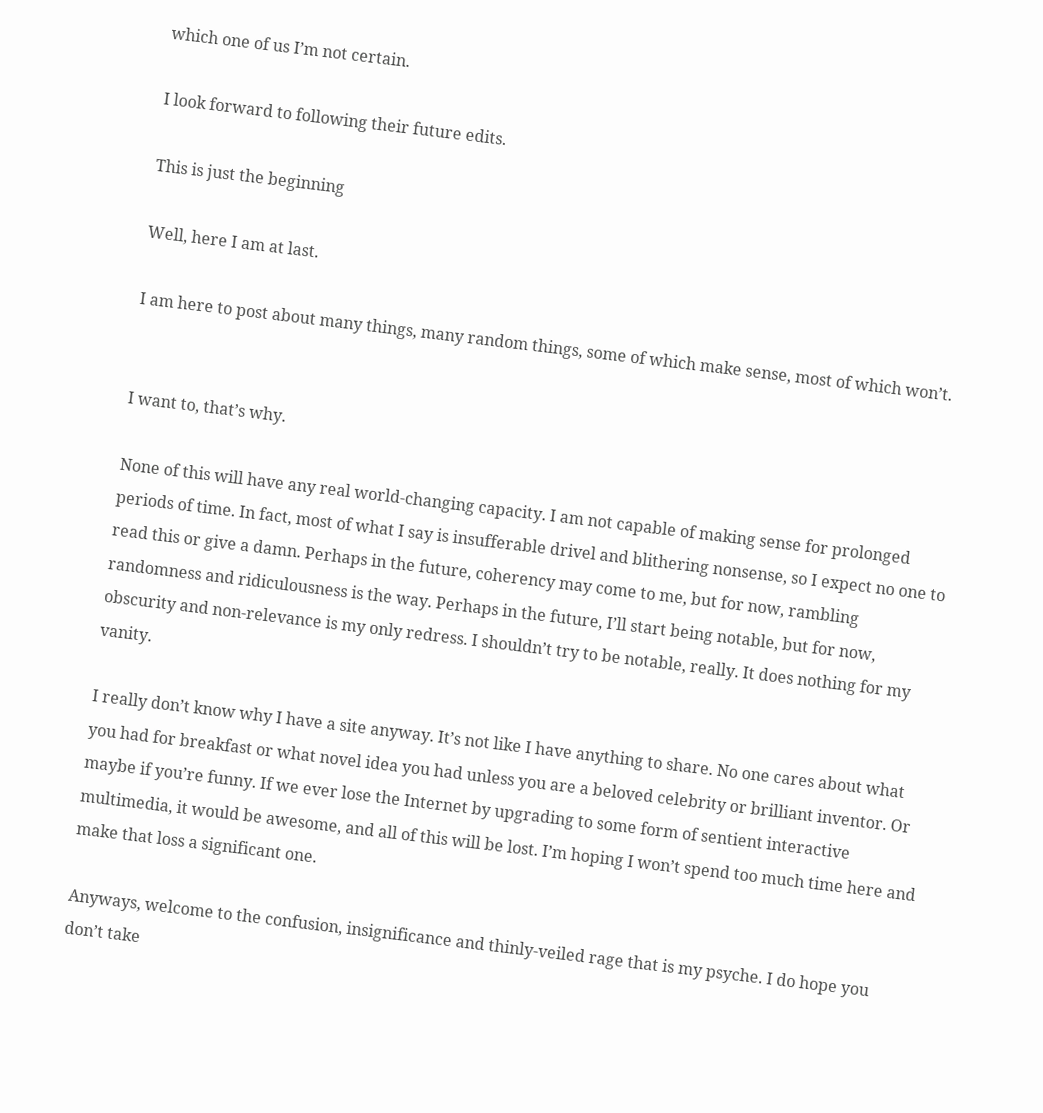which one of us I’m not certain.

I look forward to following their future edits.

This is just the beginning

Well, here I am at last.

I am here to post about many things, many random things, some of which make sense, most of which won’t.


I want to, that’s why.

None of this will have any real world-changing capacity. I am not capable of making sense for prolonged periods of time. In fact, most of what I say is insufferable drivel and blithering nonsense, so I expect no one to read this or give a damn. Perhaps in the future, coherency may come to me, but for now, rambling randomness and ridiculousness is the way. Perhaps in the future, I’ll start being notable, but for now, obscurity and non-relevance is my only redress. I shouldn’t try to be notable, really. It does nothing for my vanity.

I really don’t know why I have a site anyway. It’s not like I have anything to share. No one cares about what you had for breakfast or what novel idea you had unless you are a beloved celebrity or brilliant inventor. Or maybe if you’re funny. If we ever lose the Internet by upgrading to some form of sentient interactive multimedia, it would be awesome, and all of this will be lost. I’m hoping I won’t spend too much time here and make that loss a significant one.

Anyways, welcome to the confusion, insignificance and thinly-veiled rage that is my psyche. I do hope you don’t take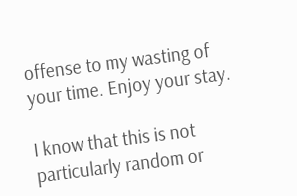offense to my wasting of your time. Enjoy your stay.

I know that this is not particularly random or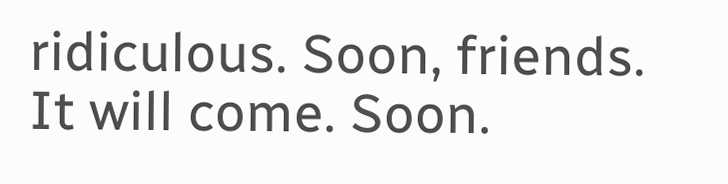ridiculous. Soon, friends. It will come. Soon.